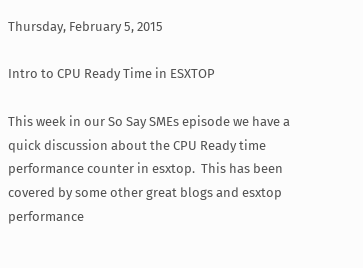Thursday, February 5, 2015

Intro to CPU Ready Time in ESXTOP

This week in our So Say SMEs episode we have a quick discussion about the CPU Ready time performance counter in esxtop.  This has been covered by some other great blogs and esxtop performance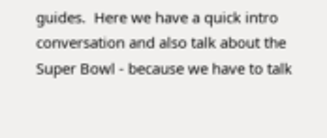guides.  Here we have a quick intro conversation and also talk about the Super Bowl - because we have to talk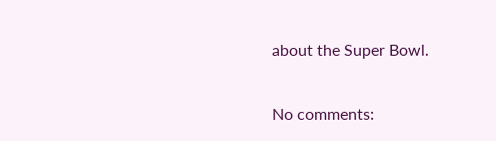about the Super Bowl.

No comments: